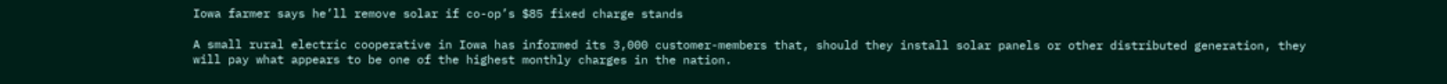Iowa farmer says he’ll remove solar if co-op’s $85 fixed charge stands

A small rural electric cooperative in Iowa has informed its 3,000 customer-members that, should they install solar panels or other distributed generation, they will pay what appears to be one of the highest monthly charges in the nation.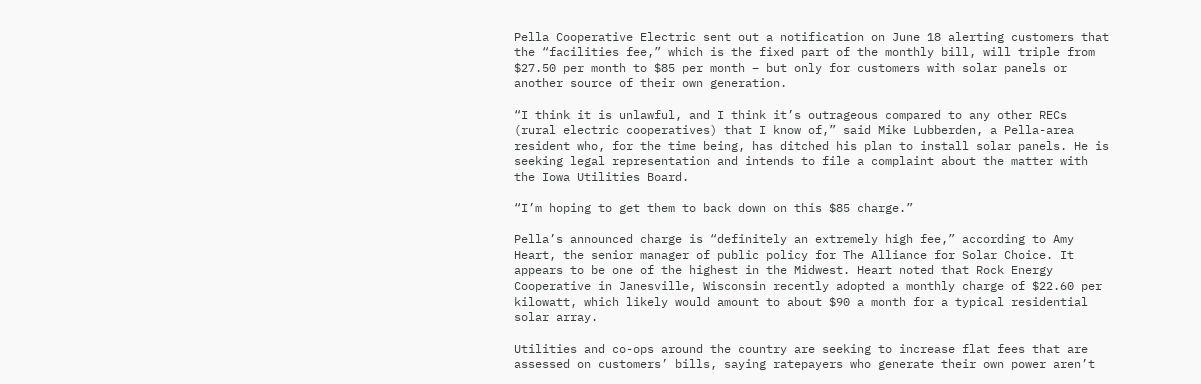Pella Cooperative Electric sent out a notification on June 18 alerting customers that the “facilities fee,” which is the fixed part of the monthly bill, will triple from $27.50 per month to $85 per month – but only for customers with solar panels or another source of their own generation.

“I think it is unlawful, and I think it’s outrageous compared to any other RECs (rural electric cooperatives) that I know of,” said Mike Lubberden, a Pella-area resident who, for the time being, has ditched his plan to install solar panels. He is seeking legal representation and intends to file a complaint about the matter with the Iowa Utilities Board.

“I’m hoping to get them to back down on this $85 charge.”

Pella’s announced charge is “definitely an extremely high fee,” according to Amy Heart, the senior manager of public policy for The Alliance for Solar Choice. It appears to be one of the highest in the Midwest. Heart noted that Rock Energy Cooperative in Janesville, Wisconsin recently adopted a monthly charge of $22.60 per kilowatt, which likely would amount to about $90 a month for a typical residential solar array.

Utilities and co-ops around the country are seeking to increase flat fees that are assessed on customers’ bills, saying ratepayers who generate their own power aren’t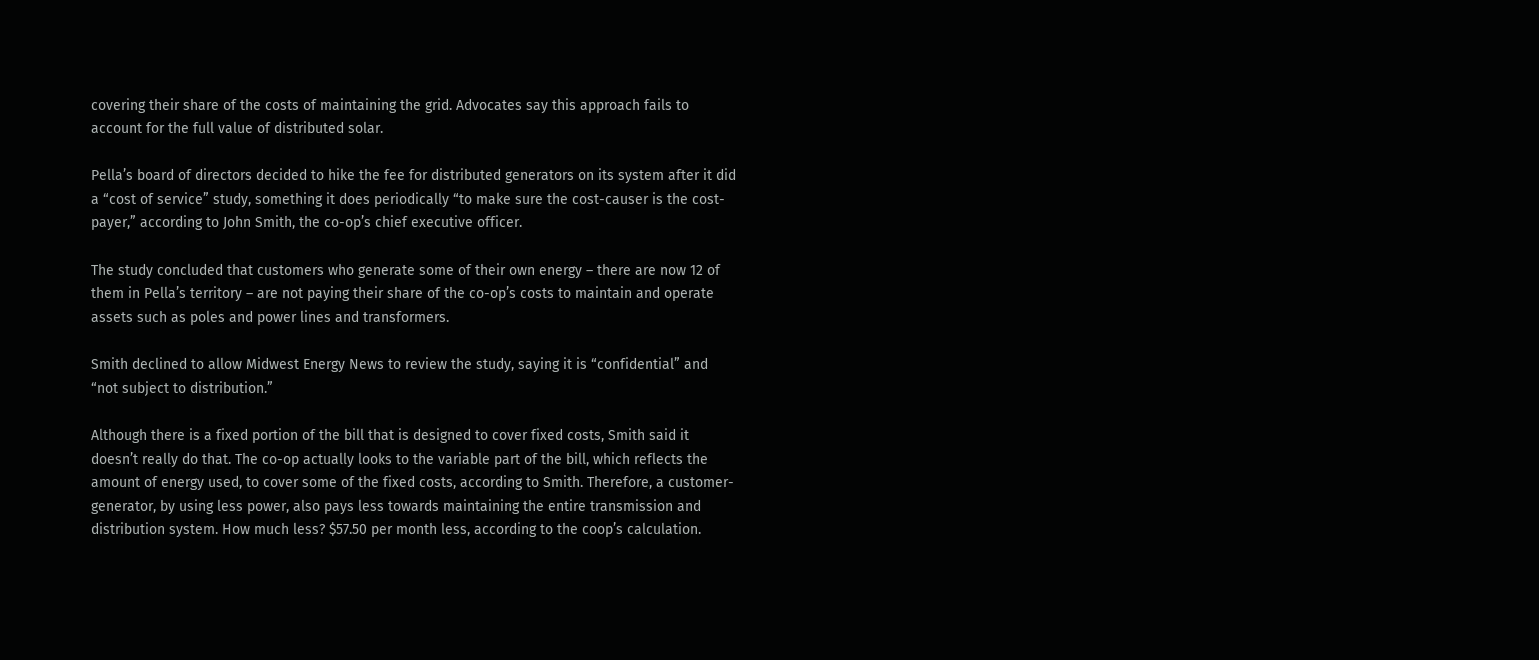covering their share of the costs of maintaining the grid. Advocates say this approach fails to account for the full value of distributed solar.

Pella’s board of directors decided to hike the fee for distributed generators on its system after it did a “cost of service” study, something it does periodically “to make sure the cost-causer is the cost-payer,” according to John Smith, the co-op’s chief executive officer.

The study concluded that customers who generate some of their own energy – there are now 12 of them in Pella’s territory – are not paying their share of the co-op’s costs to maintain and operate assets such as poles and power lines and transformers.

Smith declined to allow Midwest Energy News to review the study, saying it is “confidential” and “not subject to distribution.”

Although there is a fixed portion of the bill that is designed to cover fixed costs, Smith said it doesn’t really do that. The co-op actually looks to the variable part of the bill, which reflects the amount of energy used, to cover some of the fixed costs, according to Smith. Therefore, a customer-generator, by using less power, also pays less towards maintaining the entire transmission and distribution system. How much less? $57.50 per month less, according to the coop’s calculation.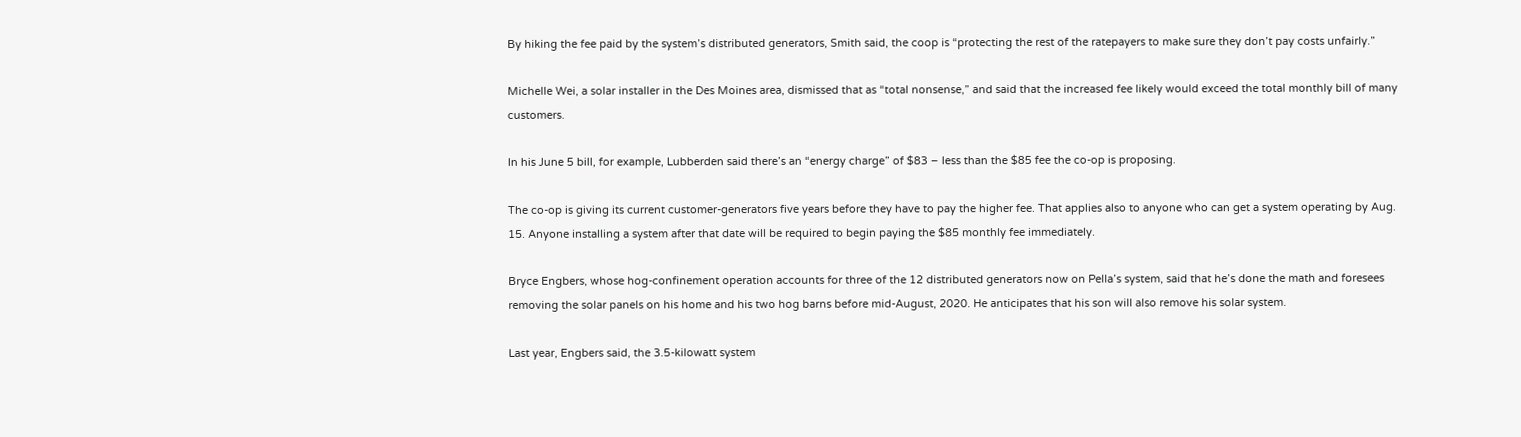By hiking the fee paid by the system’s distributed generators, Smith said, the coop is “protecting the rest of the ratepayers to make sure they don’t pay costs unfairly.”

Michelle Wei, a solar installer in the Des Moines area, dismissed that as “total nonsense,” and said that the increased fee likely would exceed the total monthly bill of many customers.

In his June 5 bill, for example, Lubberden said there’s an “energy charge” of $83 – less than the $85 fee the co-op is proposing.

The co-op is giving its current customer-generators five years before they have to pay the higher fee. That applies also to anyone who can get a system operating by Aug. 15. Anyone installing a system after that date will be required to begin paying the $85 monthly fee immediately.

Bryce Engbers, whose hog-confinement operation accounts for three of the 12 distributed generators now on Pella’s system, said that he’s done the math and foresees removing the solar panels on his home and his two hog barns before mid-August, 2020. He anticipates that his son will also remove his solar system.

Last year, Engbers said, the 3.5-kilowatt system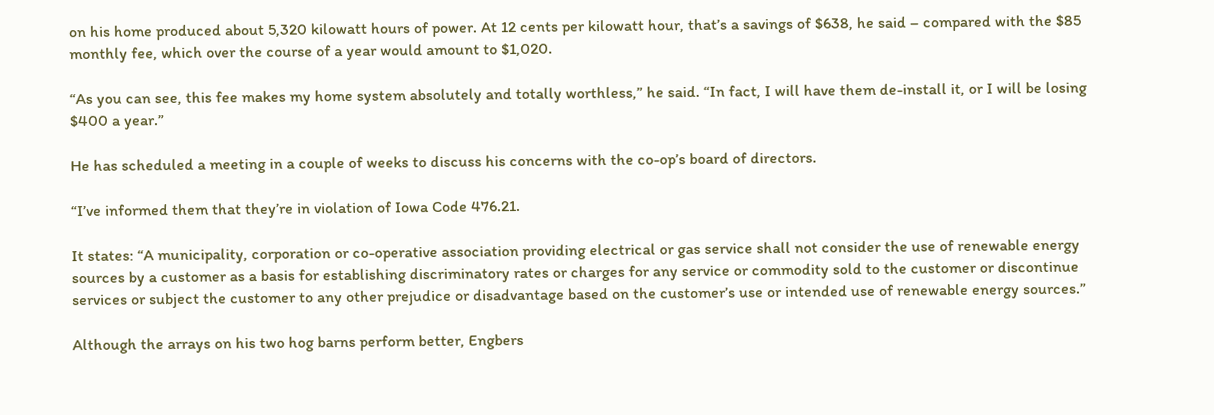on his home produced about 5,320 kilowatt hours of power. At 12 cents per kilowatt hour, that’s a savings of $638, he said – compared with the $85 monthly fee, which over the course of a year would amount to $1,020.

“As you can see, this fee makes my home system absolutely and totally worthless,” he said. “In fact, I will have them de-install it, or I will be losing $400 a year.”

He has scheduled a meeting in a couple of weeks to discuss his concerns with the co-op’s board of directors.

“I’ve informed them that they’re in violation of Iowa Code 476.21.

It states: “A municipality, corporation or co-operative association providing electrical or gas service shall not consider the use of renewable energy sources by a customer as a basis for establishing discriminatory rates or charges for any service or commodity sold to the customer or discontinue services or subject the customer to any other prejudice or disadvantage based on the customer’s use or intended use of renewable energy sources.”

Although the arrays on his two hog barns perform better, Engbers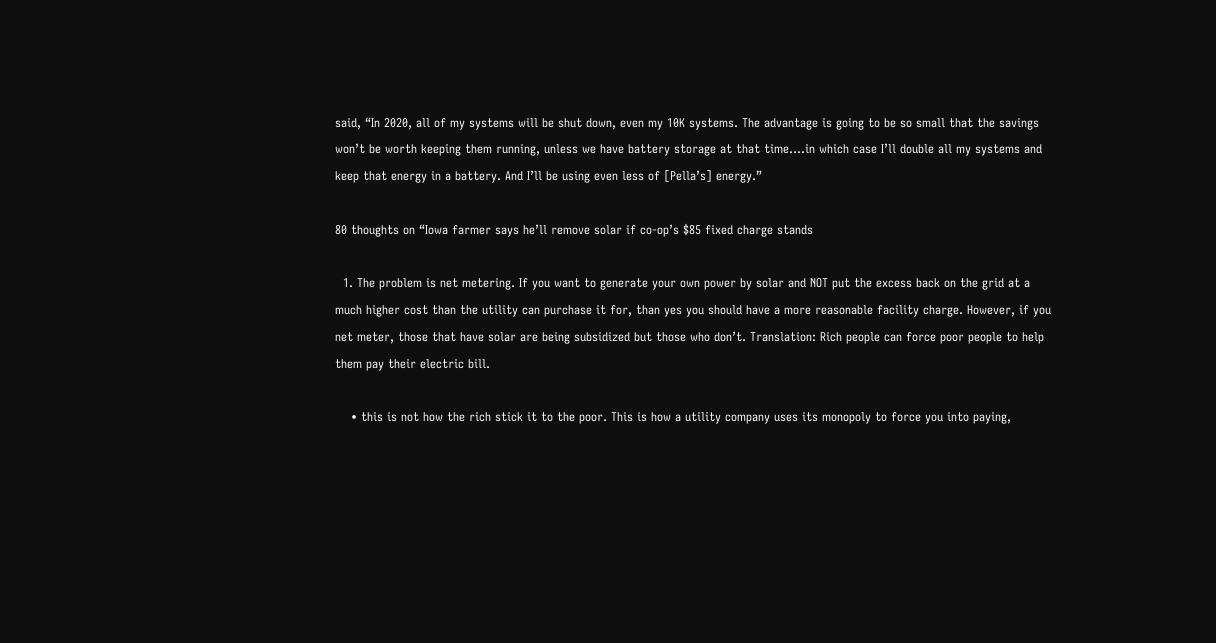said, “In 2020, all of my systems will be shut down, even my 10K systems. The advantage is going to be so small that the savings won’t be worth keeping them running, unless we have battery storage at that time….in which case I’ll double all my systems and keep that energy in a battery. And I’ll be using even less of [Pella’s] energy.”

80 thoughts on “Iowa farmer says he’ll remove solar if co-op’s $85 fixed charge stands

  1. The problem is net metering. If you want to generate your own power by solar and NOT put the excess back on the grid at a much higher cost than the utility can purchase it for, than yes you should have a more reasonable facility charge. However, if you net meter, those that have solar are being subsidized but those who don’t. Translation: Rich people can force poor people to help them pay their electric bill.

    • this is not how the rich stick it to the poor. This is how a utility company uses its monopoly to force you into paying,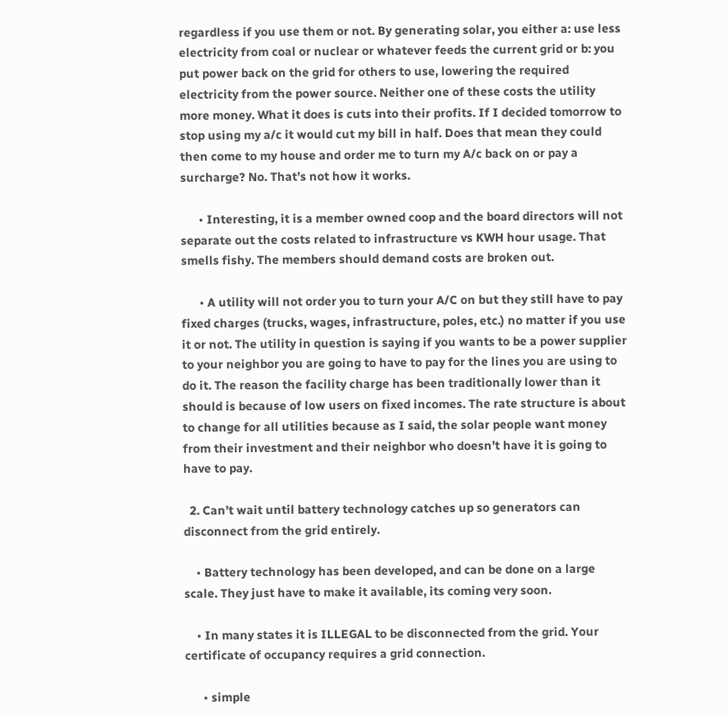regardless if you use them or not. By generating solar, you either a: use less electricity from coal or nuclear or whatever feeds the current grid or b: you put power back on the grid for others to use, lowering the required electricity from the power source. Neither one of these costs the utility more money. What it does is cuts into their profits. If I decided tomorrow to stop using my a/c it would cut my bill in half. Does that mean they could then come to my house and order me to turn my A/c back on or pay a surcharge? No. That’s not how it works.

      • Interesting, it is a member owned coop and the board directors will not separate out the costs related to infrastructure vs KWH hour usage. That smells fishy. The members should demand costs are broken out.

      • A utility will not order you to turn your A/C on but they still have to pay fixed charges (trucks, wages, infrastructure, poles, etc.) no matter if you use it or not. The utility in question is saying if you wants to be a power supplier to your neighbor you are going to have to pay for the lines you are using to do it. The reason the facility charge has been traditionally lower than it should is because of low users on fixed incomes. The rate structure is about to change for all utilities because as I said, the solar people want money from their investment and their neighbor who doesn’t have it is going to have to pay.

  2. Can’t wait until battery technology catches up so generators can disconnect from the grid entirely.

    • Battery technology has been developed, and can be done on a large scale. They just have to make it available, its coming very soon.

    • In many states it is ILLEGAL to be disconnected from the grid. Your certificate of occupancy requires a grid connection.

      • simple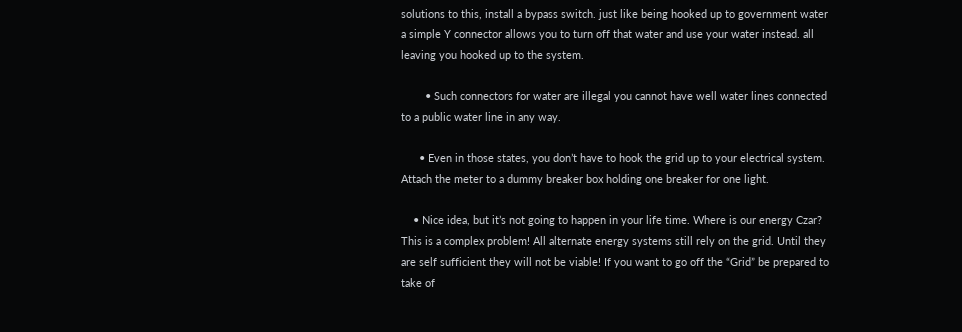solutions to this, install a bypass switch. just like being hooked up to government water a simple Y connector allows you to turn off that water and use your water instead. all leaving you hooked up to the system.

        • Such connectors for water are illegal you cannot have well water lines connected to a public water line in any way.

      • Even in those states, you don’t have to hook the grid up to your electrical system. Attach the meter to a dummy breaker box holding one breaker for one light.

    • Nice idea, but it’s not going to happen in your life time. Where is our energy Czar? This is a complex problem! All alternate energy systems still rely on the grid. Until they are self sufficient they will not be viable! If you want to go off the “Grid” be prepared to take of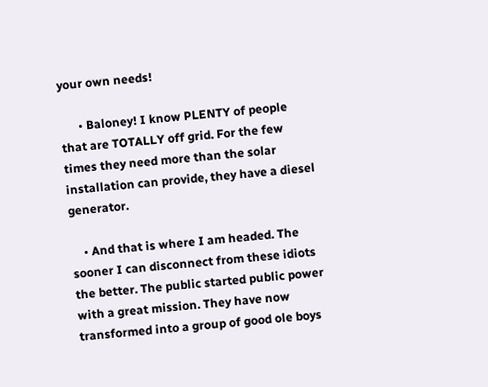your own needs!

      • Baloney! I know PLENTY of people that are TOTALLY off grid. For the few times they need more than the solar installation can provide, they have a diesel generator.

    • And that is where I am headed. The sooner I can disconnect from these idiots the better. The public started public power with a great mission. They have now transformed into a group of good ole boys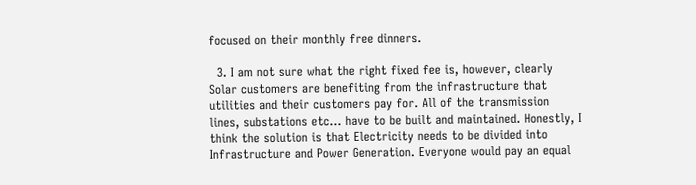focused on their monthly free dinners.

  3. I am not sure what the right fixed fee is, however, clearly Solar customers are benefiting from the infrastructure that utilities and their customers pay for. All of the transmission lines, substations etc… have to be built and maintained. Honestly, I think the solution is that Electricity needs to be divided into Infrastructure and Power Generation. Everyone would pay an equal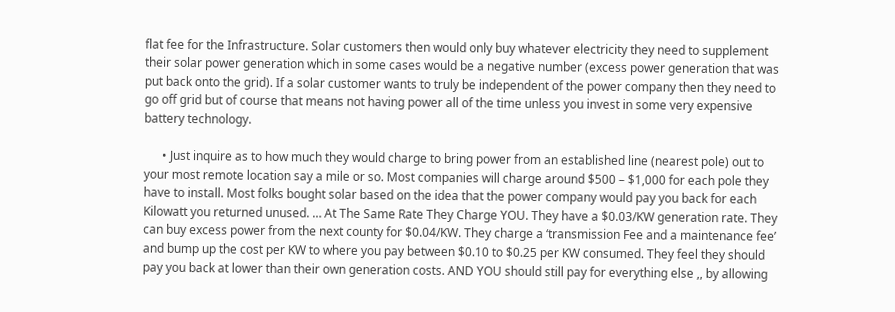flat fee for the Infrastructure. Solar customers then would only buy whatever electricity they need to supplement their solar power generation which in some cases would be a negative number (excess power generation that was put back onto the grid). If a solar customer wants to truly be independent of the power company then they need to go off grid but of course that means not having power all of the time unless you invest in some very expensive battery technology.

      • Just inquire as to how much they would charge to bring power from an established line (nearest pole) out to your most remote location say a mile or so. Most companies will charge around $500 – $1,000 for each pole they have to install. Most folks bought solar based on the idea that the power company would pay you back for each Kilowatt you returned unused. … At The Same Rate They Charge YOU. They have a $0.03/KW generation rate. They can buy excess power from the next county for $0.04/KW. They charge a ‘transmission Fee and a maintenance fee’ and bump up the cost per KW to where you pay between $0.10 to $0.25 per KW consumed. They feel they should pay you back at lower than their own generation costs. AND YOU should still pay for everything else ,, by allowing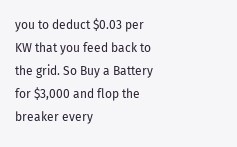you to deduct $0.03 per KW that you feed back to the grid. So Buy a Battery for $3,000 and flop the breaker every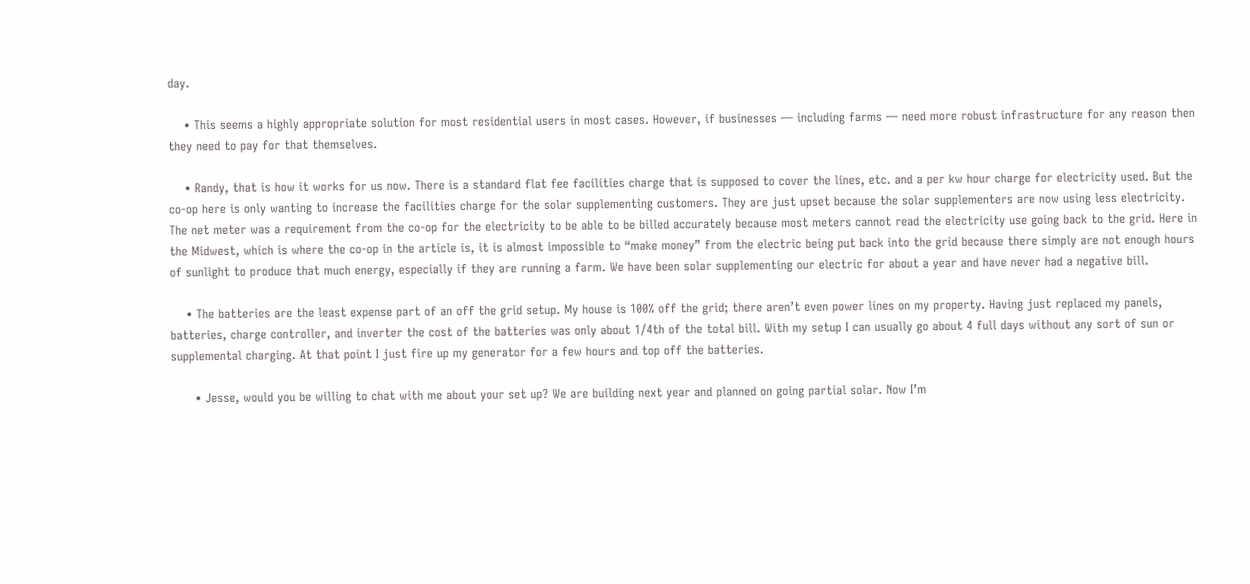day.

    • This seems a highly appropriate solution for most residential users in most cases. However, if businesses — including farms — need more robust infrastructure for any reason then they need to pay for that themselves.

    • Randy, that is how it works for us now. There is a standard flat fee facilities charge that is supposed to cover the lines, etc. and a per kw hour charge for electricity used. But the co-op here is only wanting to increase the facilities charge for the solar supplementing customers. They are just upset because the solar supplementers are now using less electricity. The net meter was a requirement from the co-op for the electricity to be able to be billed accurately because most meters cannot read the electricity use going back to the grid. Here in the Midwest, which is where the co-op in the article is, it is almost impossible to “make money” from the electric being put back into the grid because there simply are not enough hours of sunlight to produce that much energy, especially if they are running a farm. We have been solar supplementing our electric for about a year and have never had a negative bill.

    • The batteries are the least expense part of an off the grid setup. My house is 100% off the grid; there aren’t even power lines on my property. Having just replaced my panels, batteries, charge controller, and inverter the cost of the batteries was only about 1/4th of the total bill. With my setup I can usually go about 4 full days without any sort of sun or supplemental charging. At that point I just fire up my generator for a few hours and top off the batteries.

      • Jesse, would you be willing to chat with me about your set up? We are building next year and planned on going partial solar. Now I’m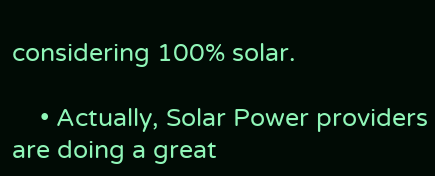considering 100% solar.

    • Actually, Solar Power providers are doing a great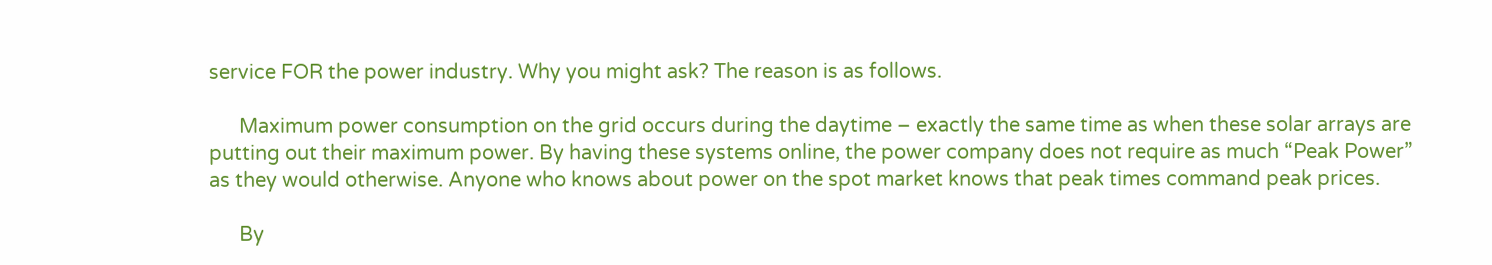service FOR the power industry. Why you might ask? The reason is as follows.

      Maximum power consumption on the grid occurs during the daytime – exactly the same time as when these solar arrays are putting out their maximum power. By having these systems online, the power company does not require as much “Peak Power” as they would otherwise. Anyone who knows about power on the spot market knows that peak times command peak prices.

      By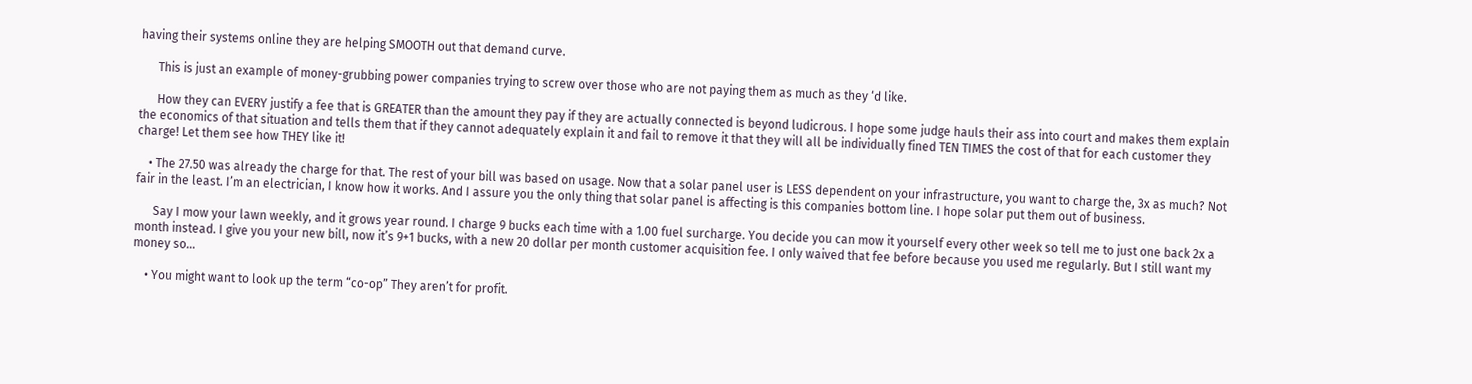having their systems online they are helping SMOOTH out that demand curve.

      This is just an example of money-grubbing power companies trying to screw over those who are not paying them as much as they ‘d like.

      How they can EVERY justify a fee that is GREATER than the amount they pay if they are actually connected is beyond ludicrous. I hope some judge hauls their ass into court and makes them explain the economics of that situation and tells them that if they cannot adequately explain it and fail to remove it that they will all be individually fined TEN TIMES the cost of that for each customer they charge! Let them see how THEY like it!

    • The 27.50 was already the charge for that. The rest of your bill was based on usage. Now that a solar panel user is LESS dependent on your infrastructure, you want to charge the, 3x as much? Not fair in the least. I’m an electrician, I know how it works. And I assure you the only thing that solar panel is affecting is this companies bottom line. I hope solar put them out of business.

      Say I mow your lawn weekly, and it grows year round. I charge 9 bucks each time with a 1.00 fuel surcharge. You decide you can mow it yourself every other week so tell me to just one back 2x a month instead. I give you your new bill, now it’s 9+1 bucks, with a new 20 dollar per month customer acquisition fee. I only waived that fee before because you used me regularly. But I still want my money so…

    • You might want to look up the term “co-op” They aren’t for profit.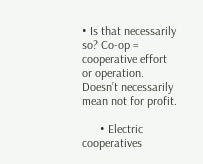• Is that necessarily so? Co-op = cooperative effort or operation. Doesn’t necessarily mean not for profit.

      • Electric cooperatives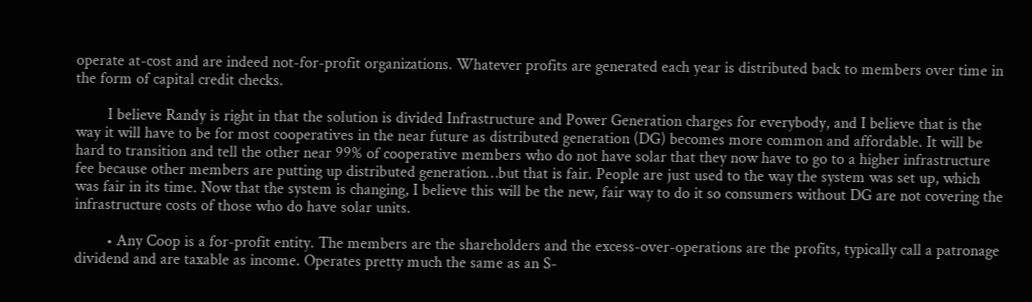operate at-cost and are indeed not-for-profit organizations. Whatever profits are generated each year is distributed back to members over time in the form of capital credit checks.

        I believe Randy is right in that the solution is divided Infrastructure and Power Generation charges for everybody, and I believe that is the way it will have to be for most cooperatives in the near future as distributed generation (DG) becomes more common and affordable. It will be hard to transition and tell the other near 99% of cooperative members who do not have solar that they now have to go to a higher infrastructure fee because other members are putting up distributed generation…but that is fair. People are just used to the way the system was set up, which was fair in its time. Now that the system is changing, I believe this will be the new, fair way to do it so consumers without DG are not covering the infrastructure costs of those who do have solar units.

        • Any Coop is a for-profit entity. The members are the shareholders and the excess-over-operations are the profits, typically call a patronage dividend and are taxable as income. Operates pretty much the same as an S-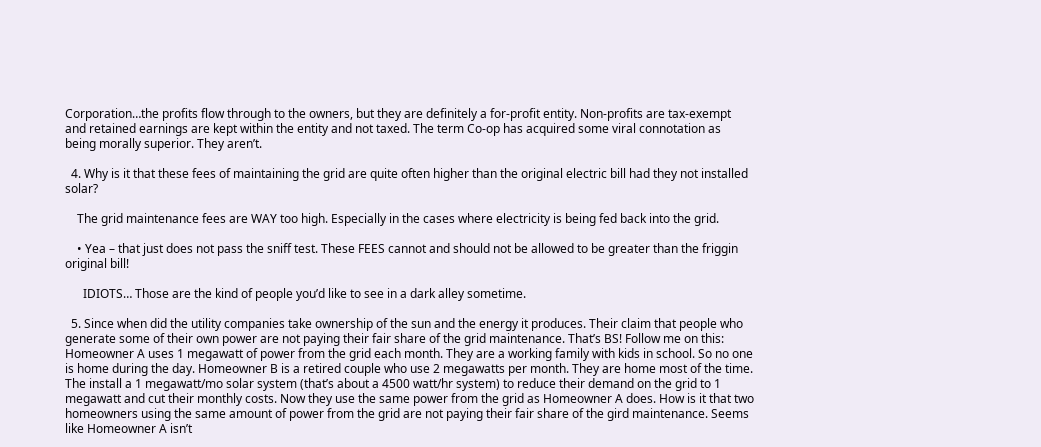Corporation…the profits flow through to the owners, but they are definitely a for-profit entity. Non-profits are tax-exempt and retained earnings are kept within the entity and not taxed. The term Co-op has acquired some viral connotation as being morally superior. They aren’t.

  4. Why is it that these fees of maintaining the grid are quite often higher than the original electric bill had they not installed solar?

    The grid maintenance fees are WAY too high. Especially in the cases where electricity is being fed back into the grid.

    • Yea – that just does not pass the sniff test. These FEES cannot and should not be allowed to be greater than the friggin original bill!

      IDIOTS… Those are the kind of people you’d like to see in a dark alley sometime.

  5. Since when did the utility companies take ownership of the sun and the energy it produces. Their claim that people who generate some of their own power are not paying their fair share of the grid maintenance. That’s BS! Follow me on this: Homeowner A uses 1 megawatt of power from the grid each month. They are a working family with kids in school. So no one is home during the day. Homeowner B is a retired couple who use 2 megawatts per month. They are home most of the time. The install a 1 megawatt/mo solar system (that’s about a 4500 watt/hr system) to reduce their demand on the grid to 1 megawatt and cut their monthly costs. Now they use the same power from the grid as Homeowner A does. How is it that two homeowners using the same amount of power from the grid are not paying their fair share of the gird maintenance. Seems like Homeowner A isn’t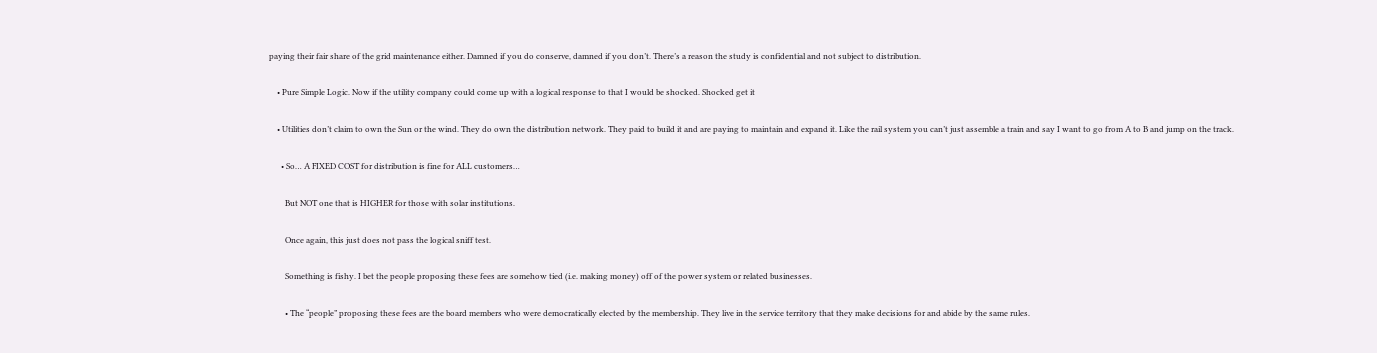paying their fair share of the grid maintenance either. Damned if you do conserve, damned if you don’t. There’s a reason the study is confidential and not subject to distribution.

    • Pure Simple Logic. Now if the utility company could come up with a logical response to that I would be shocked. Shocked get it

    • Utilities don’t claim to own the Sun or the wind. They do own the distribution network. They paid to build it and are paying to maintain and expand it. Like the rail system you can’t just assemble a train and say I want to go from A to B and jump on the track.

      • So… A FIXED COST for distribution is fine for ALL customers…

        But NOT one that is HIGHER for those with solar institutions.

        Once again, this just does not pass the logical sniff test.

        Something is fishy. I bet the people proposing these fees are somehow tied (i.e. making money) off of the power system or related businesses.

        • The “people” proposing these fees are the board members who were democratically elected by the membership. They live in the service territory that they make decisions for and abide by the same rules.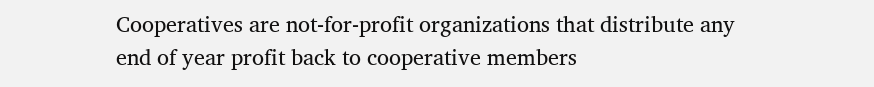Cooperatives are not-for-profit organizations that distribute any end of year profit back to cooperative members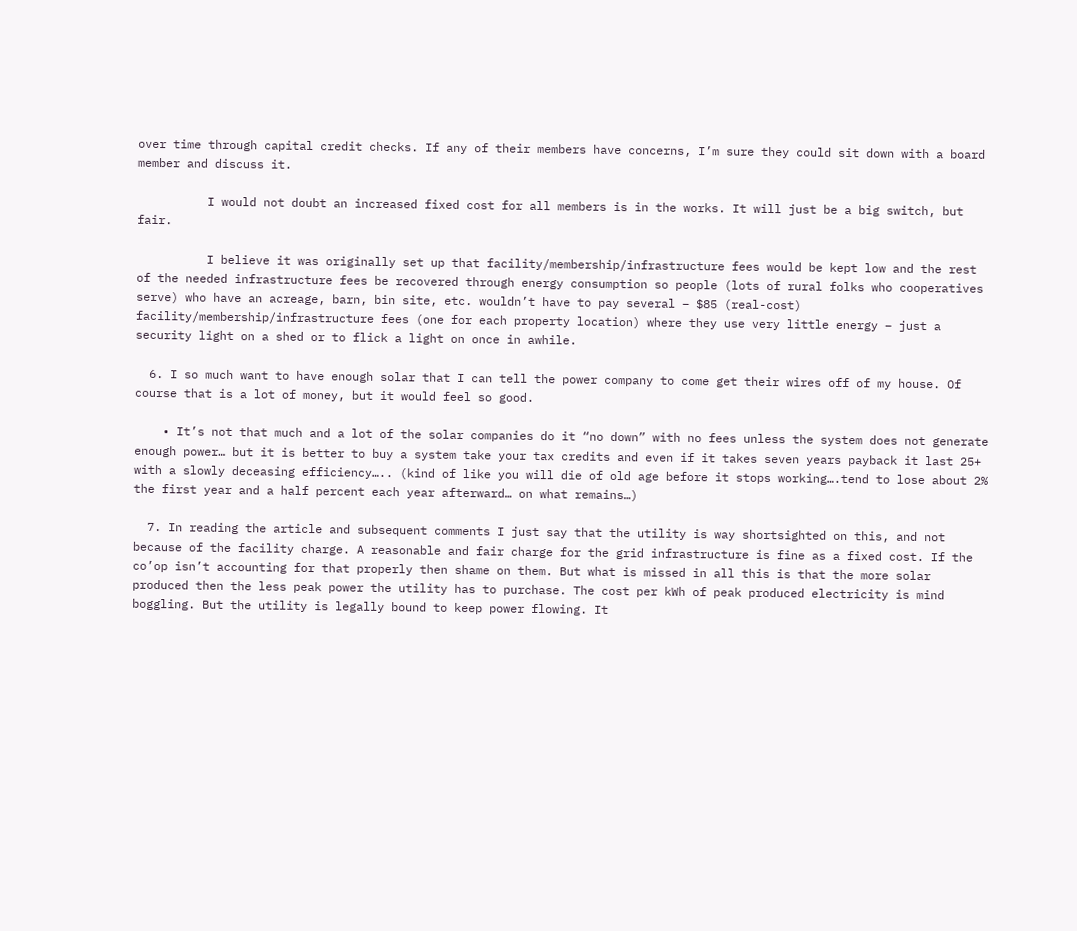over time through capital credit checks. If any of their members have concerns, I’m sure they could sit down with a board member and discuss it.

          I would not doubt an increased fixed cost for all members is in the works. It will just be a big switch, but fair.

          I believe it was originally set up that facility/membership/infrastructure fees would be kept low and the rest of the needed infrastructure fees be recovered through energy consumption so people (lots of rural folks who cooperatives serve) who have an acreage, barn, bin site, etc. wouldn’t have to pay several – $85 (real-cost) facility/membership/infrastructure fees (one for each property location) where they use very little energy – just a security light on a shed or to flick a light on once in awhile.

  6. I so much want to have enough solar that I can tell the power company to come get their wires off of my house. Of course that is a lot of money, but it would feel so good.

    • It’s not that much and a lot of the solar companies do it “no down” with no fees unless the system does not generate enough power… but it is better to buy a system take your tax credits and even if it takes seven years payback it last 25+ with a slowly deceasing efficiency….. (kind of like you will die of old age before it stops working….tend to lose about 2% the first year and a half percent each year afterward… on what remains…)

  7. In reading the article and subsequent comments I just say that the utility is way shortsighted on this, and not because of the facility charge. A reasonable and fair charge for the grid infrastructure is fine as a fixed cost. If the co’op isn’t accounting for that properly then shame on them. But what is missed in all this is that the more solar produced then the less peak power the utility has to purchase. The cost per kWh of peak produced electricity is mind boggling. But the utility is legally bound to keep power flowing. It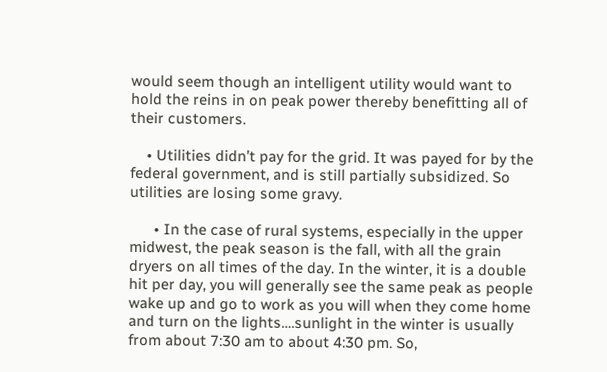would seem though an intelligent utility would want to hold the reins in on peak power thereby benefitting all of their customers.

    • Utilities didn’t pay for the grid. It was payed for by the federal government, and is still partially subsidized. So utilities are losing some gravy.

      • In the case of rural systems, especially in the upper midwest, the peak season is the fall, with all the grain dryers on all times of the day. In the winter, it is a double hit per day, you will generally see the same peak as people wake up and go to work as you will when they come home and turn on the lights….sunlight in the winter is usually from about 7:30 am to about 4:30 pm. So,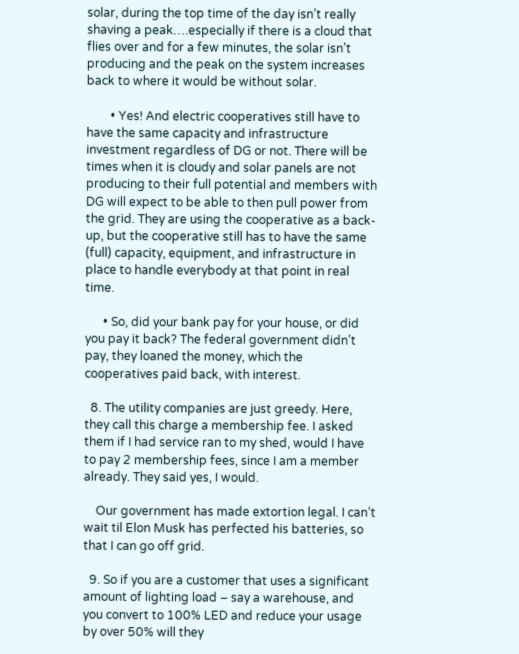solar, during the top time of the day isn’t really shaving a peak….especially if there is a cloud that flies over and for a few minutes, the solar isn’t producing and the peak on the system increases back to where it would be without solar.

        • Yes! And electric cooperatives still have to have the same capacity and infrastructure investment regardless of DG or not. There will be times when it is cloudy and solar panels are not producing to their full potential and members with DG will expect to be able to then pull power from the grid. They are using the cooperative as a back-up, but the cooperative still has to have the same (full) capacity, equipment, and infrastructure in place to handle everybody at that point in real time.

      • So, did your bank pay for your house, or did you pay it back? The federal government didn’t pay, they loaned the money, which the cooperatives paid back, with interest.

  8. The utility companies are just greedy. Here, they call this charge a membership fee. I asked them if I had service ran to my shed, would I have to pay 2 membership fees, since I am a member already. They said yes, I would.

    Our government has made extortion legal. I can’t wait til Elon Musk has perfected his batteries, so that I can go off grid.

  9. So if you are a customer that uses a significant amount of lighting load – say a warehouse, and you convert to 100% LED and reduce your usage by over 50% will they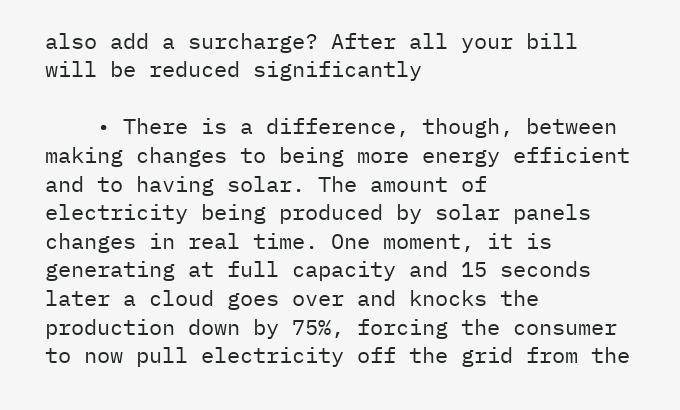also add a surcharge? After all your bill will be reduced significantly

    • There is a difference, though, between making changes to being more energy efficient and to having solar. The amount of electricity being produced by solar panels changes in real time. One moment, it is generating at full capacity and 15 seconds later a cloud goes over and knocks the production down by 75%, forcing the consumer to now pull electricity off the grid from the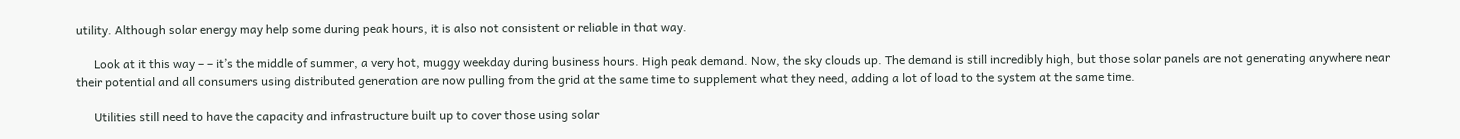utility. Although solar energy may help some during peak hours, it is also not consistent or reliable in that way.

      Look at it this way – – it’s the middle of summer, a very hot, muggy weekday during business hours. High peak demand. Now, the sky clouds up. The demand is still incredibly high, but those solar panels are not generating anywhere near their potential and all consumers using distributed generation are now pulling from the grid at the same time to supplement what they need, adding a lot of load to the system at the same time.

      Utilities still need to have the capacity and infrastructure built up to cover those using solar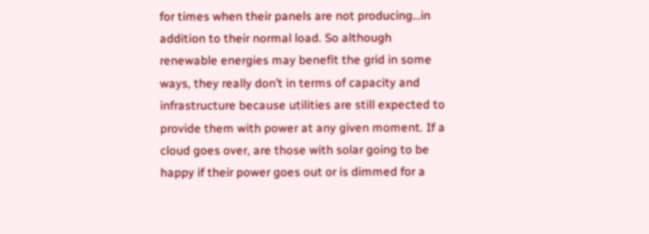for times when their panels are not producing…in addition to their normal load. So although renewable energies may benefit the grid in some ways, they really don’t in terms of capacity and infrastructure because utilities are still expected to provide them with power at any given moment. If a cloud goes over, are those with solar going to be happy if their power goes out or is dimmed for a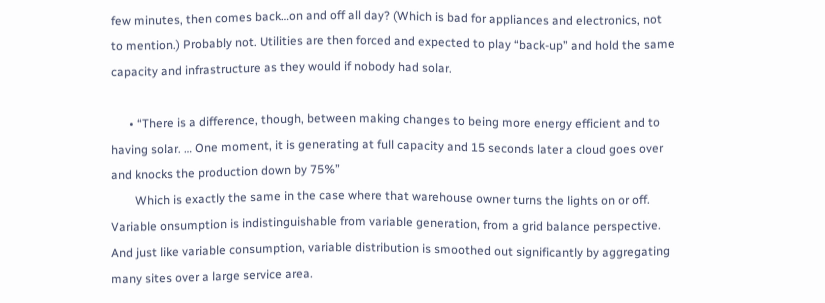few minutes, then comes back…on and off all day? (Which is bad for appliances and electronics, not to mention.) Probably not. Utilities are then forced and expected to play “back-up” and hold the same capacity and infrastructure as they would if nobody had solar.

      • “There is a difference, though, between making changes to being more energy efficient and to having solar. … One moment, it is generating at full capacity and 15 seconds later a cloud goes over and knocks the production down by 75%”
        Which is exactly the same in the case where that warehouse owner turns the lights on or off. Variable onsumption is indistinguishable from variable generation, from a grid balance perspective. And just like variable consumption, variable distribution is smoothed out significantly by aggregating many sites over a large service area.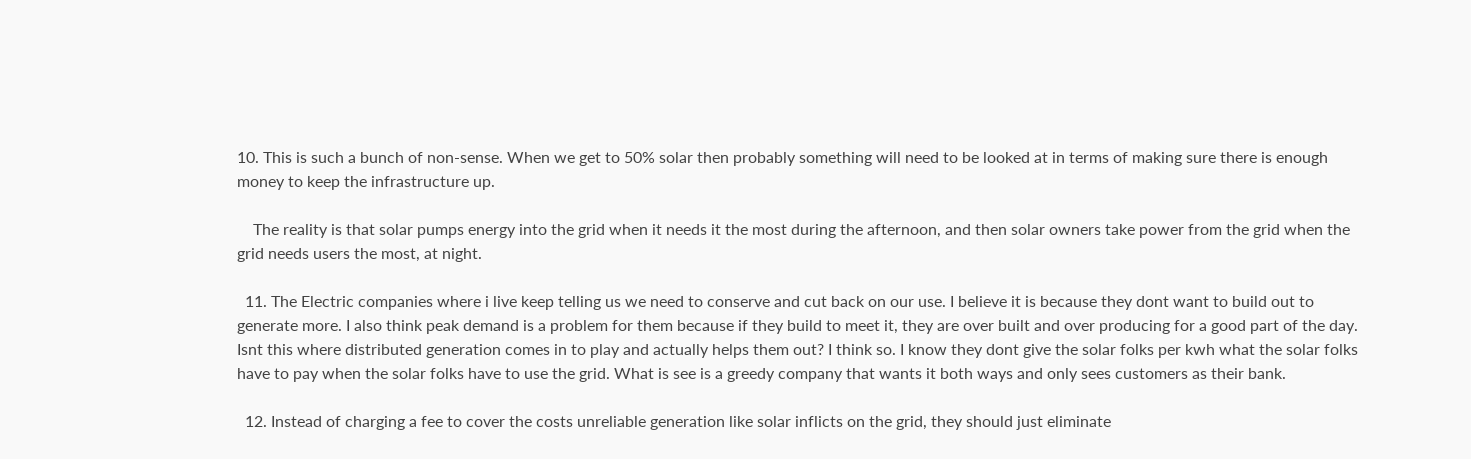10. This is such a bunch of non-sense. When we get to 50% solar then probably something will need to be looked at in terms of making sure there is enough money to keep the infrastructure up.

    The reality is that solar pumps energy into the grid when it needs it the most during the afternoon, and then solar owners take power from the grid when the grid needs users the most, at night.

  11. The Electric companies where i live keep telling us we need to conserve and cut back on our use. I believe it is because they dont want to build out to generate more. I also think peak demand is a problem for them because if they build to meet it, they are over built and over producing for a good part of the day. Isnt this where distributed generation comes in to play and actually helps them out? I think so. I know they dont give the solar folks per kwh what the solar folks have to pay when the solar folks have to use the grid. What is see is a greedy company that wants it both ways and only sees customers as their bank.

  12. Instead of charging a fee to cover the costs unreliable generation like solar inflicts on the grid, they should just eliminate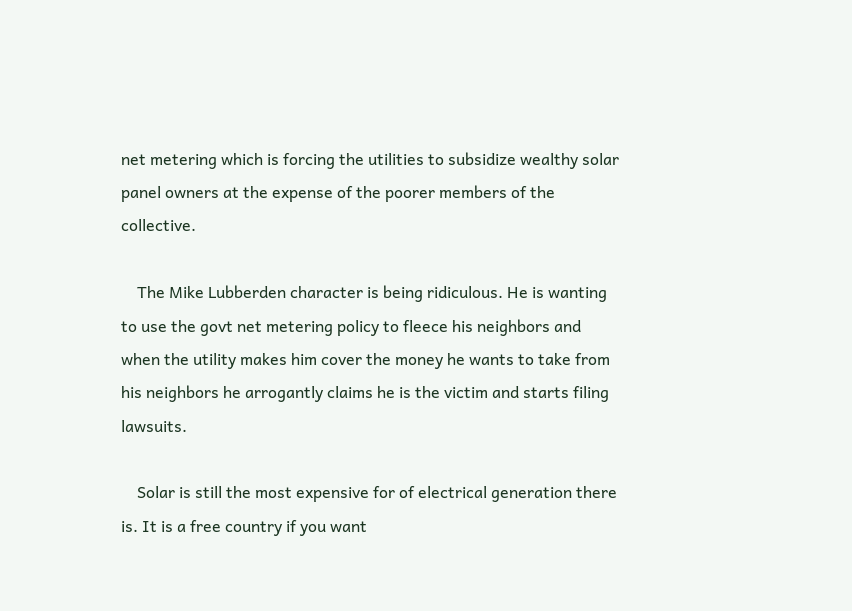net metering which is forcing the utilities to subsidize wealthy solar panel owners at the expense of the poorer members of the collective.

    The Mike Lubberden character is being ridiculous. He is wanting to use the govt net metering policy to fleece his neighbors and when the utility makes him cover the money he wants to take from his neighbors he arrogantly claims he is the victim and starts filing lawsuits.

    Solar is still the most expensive for of electrical generation there is. It is a free country if you want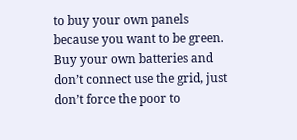to buy your own panels because you want to be green. Buy your own batteries and don’t connect use the grid, just don’t force the poor to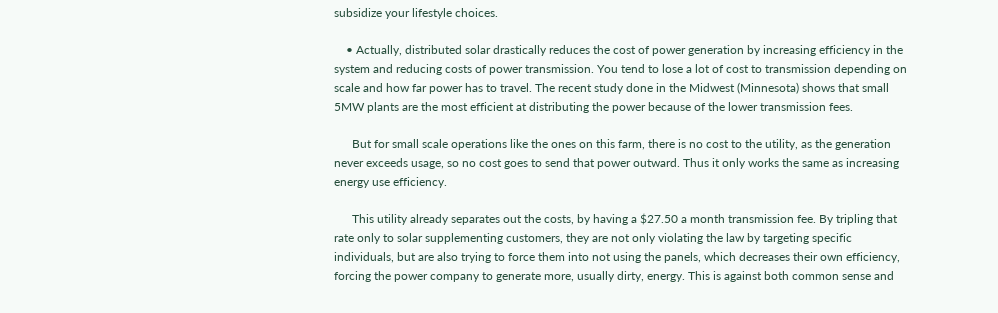subsidize your lifestyle choices.

    • Actually, distributed solar drastically reduces the cost of power generation by increasing efficiency in the system and reducing costs of power transmission. You tend to lose a lot of cost to transmission depending on scale and how far power has to travel. The recent study done in the Midwest (Minnesota) shows that small 5MW plants are the most efficient at distributing the power because of the lower transmission fees.

      But for small scale operations like the ones on this farm, there is no cost to the utility, as the generation never exceeds usage, so no cost goes to send that power outward. Thus it only works the same as increasing energy use efficiency.

      This utility already separates out the costs, by having a $27.50 a month transmission fee. By tripling that rate only to solar supplementing customers, they are not only violating the law by targeting specific individuals, but are also trying to force them into not using the panels, which decreases their own efficiency, forcing the power company to generate more, usually dirty, energy. This is against both common sense and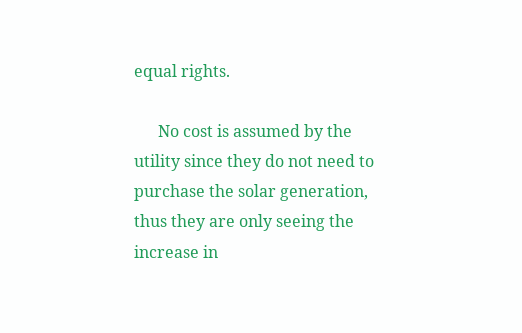equal rights.

      No cost is assumed by the utility since they do not need to purchase the solar generation, thus they are only seeing the increase in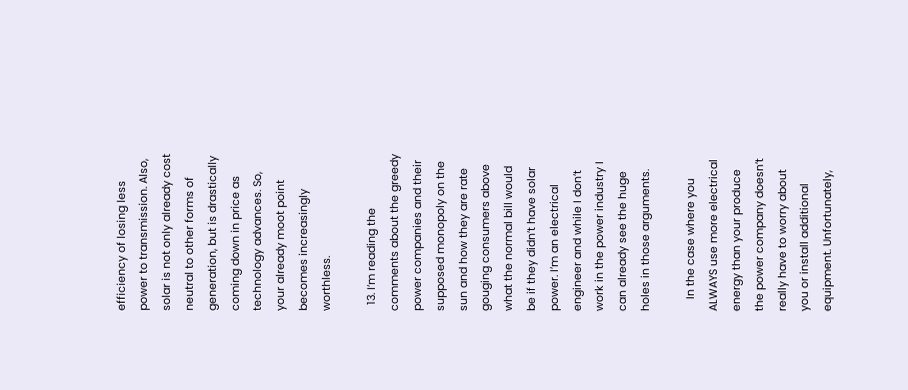efficiency of losing less power to transmission. Also, solar is not only already cost neutral to other forms of generation, but is drastically coming down in price as technology advances. So, your already moot point becomes increasingly worthless.

  13. I’m reading the comments about the greedy power companies and their supposed monopoly on the sun and how they are rate gouging consumers above what the normal bill would be if they didn’t have solar power. I’m an electrical engineer and while I don’t work in the power industry I can already see the huge holes in those arguments.

    In the case where you ALWAYS use more electrical energy than your produce the power company doesn’t really have to worry about you or install additional equipment. Unfortunately,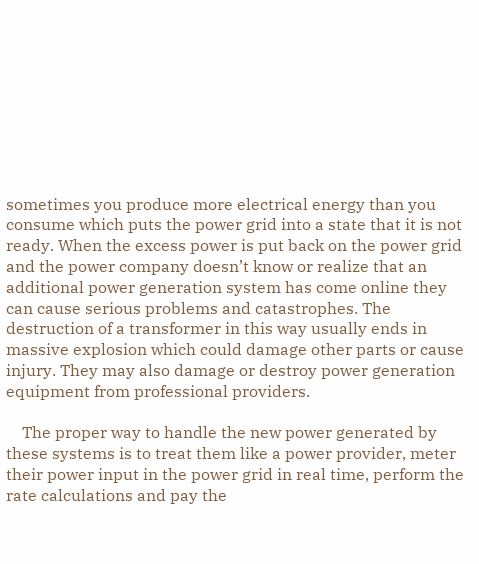sometimes you produce more electrical energy than you consume which puts the power grid into a state that it is not ready. When the excess power is put back on the power grid and the power company doesn’t know or realize that an additional power generation system has come online they can cause serious problems and catastrophes. The destruction of a transformer in this way usually ends in massive explosion which could damage other parts or cause injury. They may also damage or destroy power generation equipment from professional providers.

    The proper way to handle the new power generated by these systems is to treat them like a power provider, meter their power input in the power grid in real time, perform the rate calculations and pay the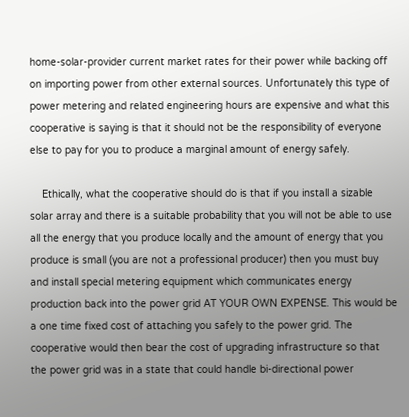home-solar-provider current market rates for their power while backing off on importing power from other external sources. Unfortunately this type of power metering and related engineering hours are expensive and what this cooperative is saying is that it should not be the responsibility of everyone else to pay for you to produce a marginal amount of energy safely.

    Ethically, what the cooperative should do is that if you install a sizable solar array and there is a suitable probability that you will not be able to use all the energy that you produce locally and the amount of energy that you produce is small (you are not a professional producer) then you must buy and install special metering equipment which communicates energy production back into the power grid AT YOUR OWN EXPENSE. This would be a one time fixed cost of attaching you safely to the power grid. The cooperative would then bear the cost of upgrading infrastructure so that the power grid was in a state that could handle bi-directional power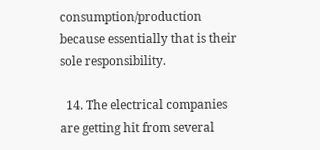consumption/production because essentially that is their sole responsibility.

  14. The electrical companies are getting hit from several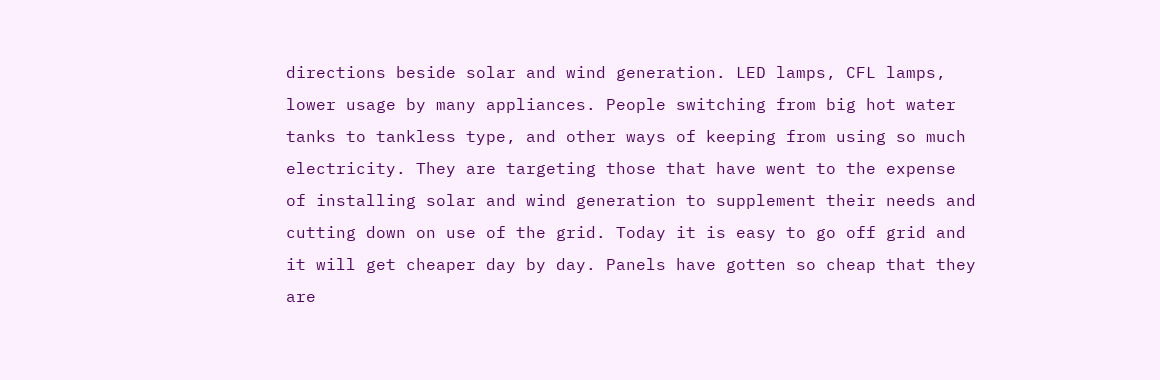directions beside solar and wind generation. LED lamps, CFL lamps, lower usage by many appliances. People switching from big hot water tanks to tankless type, and other ways of keeping from using so much electricity. They are targeting those that have went to the expense of installing solar and wind generation to supplement their needs and cutting down on use of the grid. Today it is easy to go off grid and it will get cheaper day by day. Panels have gotten so cheap that they are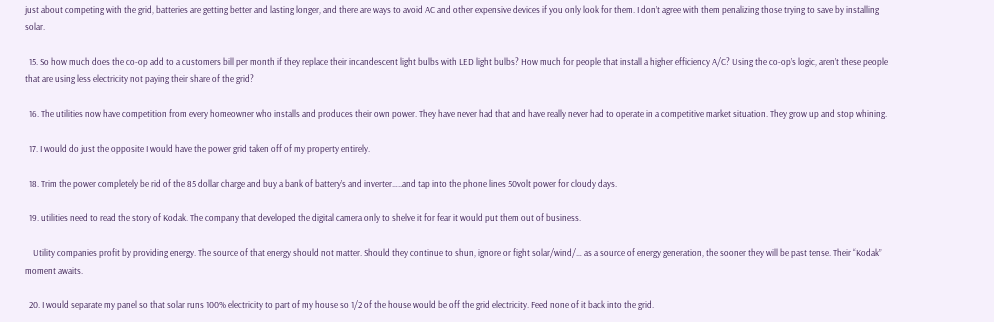just about competing with the grid, batteries are getting better and lasting longer, and there are ways to avoid AC and other expensive devices if you only look for them. I don’t agree with them penalizing those trying to save by installing solar.

  15. So how much does the co-op add to a customers bill per month if they replace their incandescent light bulbs with LED light bulbs? How much for people that install a higher efficiency A/C? Using the co-op’s logic, aren’t these people that are using less electricity not paying their share of the grid?

  16. The utilities now have competition from every homeowner who installs and produces their own power. They have never had that and have really never had to operate in a competitive market situation. They grow up and stop whining.

  17. I would do just the opposite I would have the power grid taken off of my property entirely.

  18. Trim the power completely be rid of the 85 dollar charge and buy a bank of battery’s and inverter…..and tap into the phone lines 50volt power for cloudy days.

  19. utilities need to read the story of Kodak. The company that developed the digital camera only to shelve it for fear it would put them out of business.

    Utility companies profit by providing energy. The source of that energy should not matter. Should they continue to shun, ignore or fight solar/wind/… as a source of energy generation, the sooner they will be past tense. Their “Kodak” moment awaits.

  20. I would separate my panel so that solar runs 100% electricity to part of my house so 1/2 of the house would be off the grid electricity. Feed none of it back into the grid.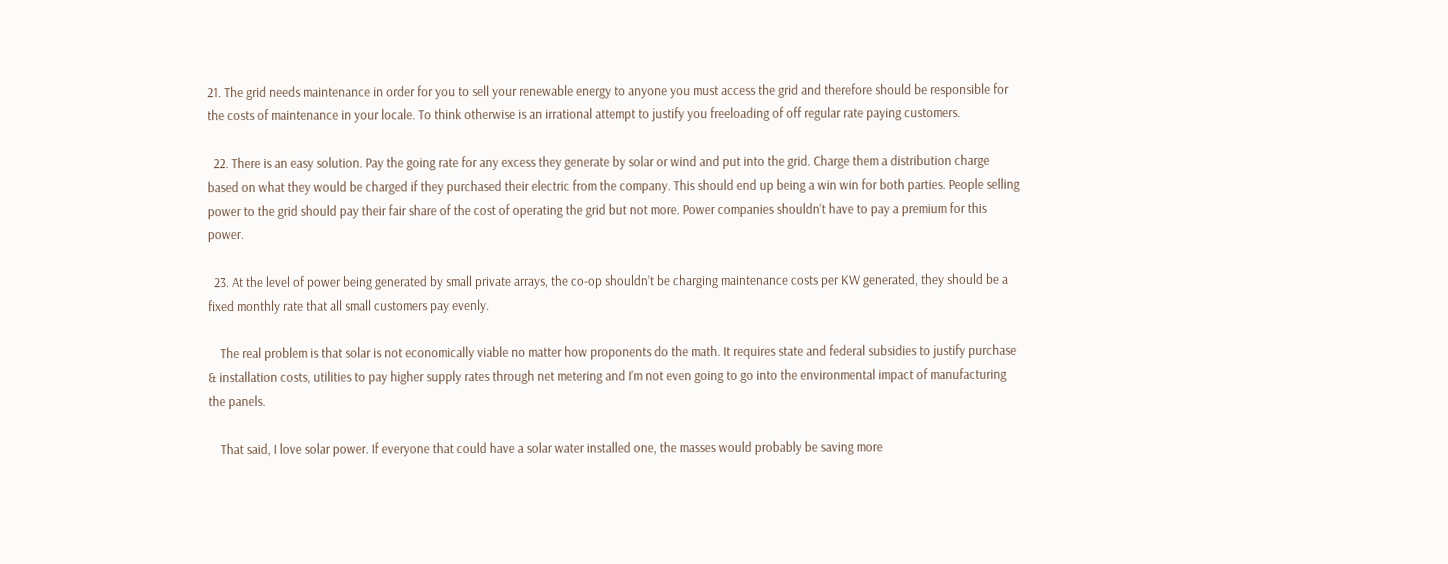21. The grid needs maintenance in order for you to sell your renewable energy to anyone you must access the grid and therefore should be responsible for the costs of maintenance in your locale. To think otherwise is an irrational attempt to justify you freeloading of off regular rate paying customers.

  22. There is an easy solution. Pay the going rate for any excess they generate by solar or wind and put into the grid. Charge them a distribution charge based on what they would be charged if they purchased their electric from the company. This should end up being a win win for both parties. People selling power to the grid should pay their fair share of the cost of operating the grid but not more. Power companies shouldn’t have to pay a premium for this power.

  23. At the level of power being generated by small private arrays, the co-op shouldn’t be charging maintenance costs per KW generated, they should be a fixed monthly rate that all small customers pay evenly.

    The real problem is that solar is not economically viable no matter how proponents do the math. It requires state and federal subsidies to justify purchase & installation costs, utilities to pay higher supply rates through net metering and I’m not even going to go into the environmental impact of manufacturing the panels.

    That said, I love solar power. If everyone that could have a solar water installed one, the masses would probably be saving more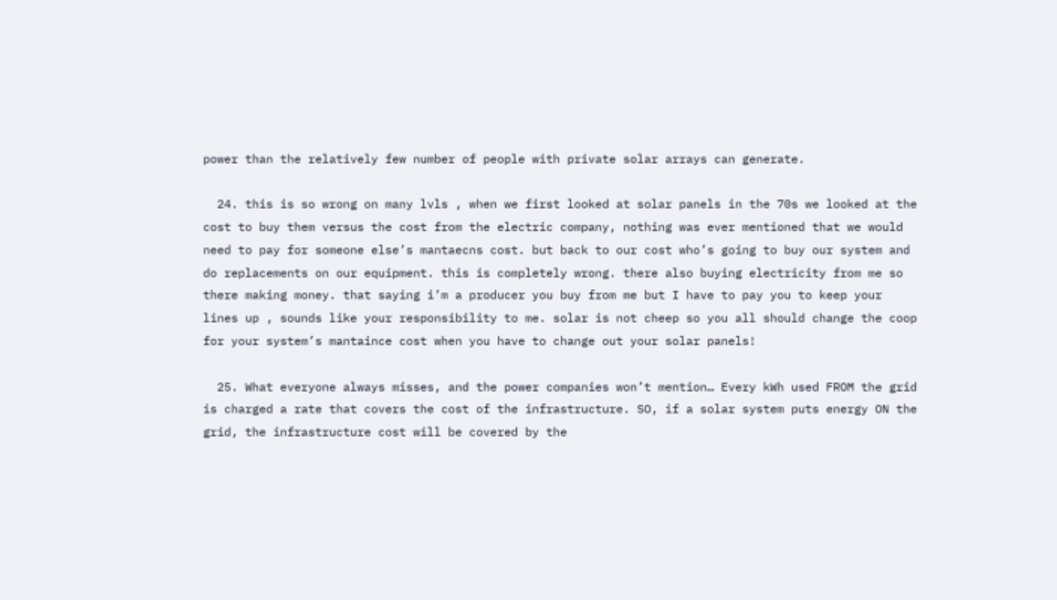power than the relatively few number of people with private solar arrays can generate.

  24. this is so wrong on many lvls , when we first looked at solar panels in the 70s we looked at the cost to buy them versus the cost from the electric company, nothing was ever mentioned that we would need to pay for someone else’s mantaecns cost. but back to our cost who’s going to buy our system and do replacements on our equipment. this is completely wrong. there also buying electricity from me so there making money. that saying i’m a producer you buy from me but I have to pay you to keep your lines up , sounds like your responsibility to me. solar is not cheep so you all should change the coop for your system’s mantaince cost when you have to change out your solar panels!

  25. What everyone always misses, and the power companies won’t mention… Every kWh used FROM the grid is charged a rate that covers the cost of the infrastructure. SO, if a solar system puts energy ON the grid, the infrastructure cost will be covered by the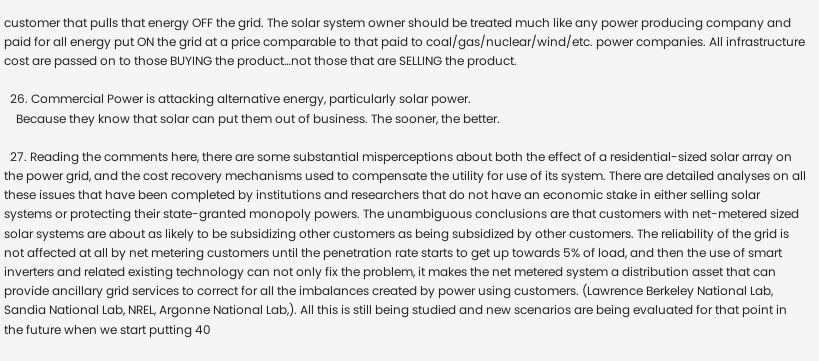customer that pulls that energy OFF the grid. The solar system owner should be treated much like any power producing company and paid for all energy put ON the grid at a price comparable to that paid to coal/gas/nuclear/wind/etc. power companies. All infrastructure cost are passed on to those BUYING the product…not those that are SELLING the product.

  26. Commercial Power is attacking alternative energy, particularly solar power.
    Because they know that solar can put them out of business. The sooner, the better.

  27. Reading the comments here, there are some substantial misperceptions about both the effect of a residential-sized solar array on the power grid, and the cost recovery mechanisms used to compensate the utility for use of its system. There are detailed analyses on all these issues that have been completed by institutions and researchers that do not have an economic stake in either selling solar systems or protecting their state-granted monopoly powers. The unambiguous conclusions are that customers with net-metered sized solar systems are about as likely to be subsidizing other customers as being subsidized by other customers. The reliability of the grid is not affected at all by net metering customers until the penetration rate starts to get up towards 5% of load, and then the use of smart inverters and related existing technology can not only fix the problem, it makes the net metered system a distribution asset that can provide ancillary grid services to correct for all the imbalances created by power using customers. (Lawrence Berkeley National Lab, Sandia National Lab, NREL, Argonne National Lab,). All this is still being studied and new scenarios are being evaluated for that point in the future when we start putting 40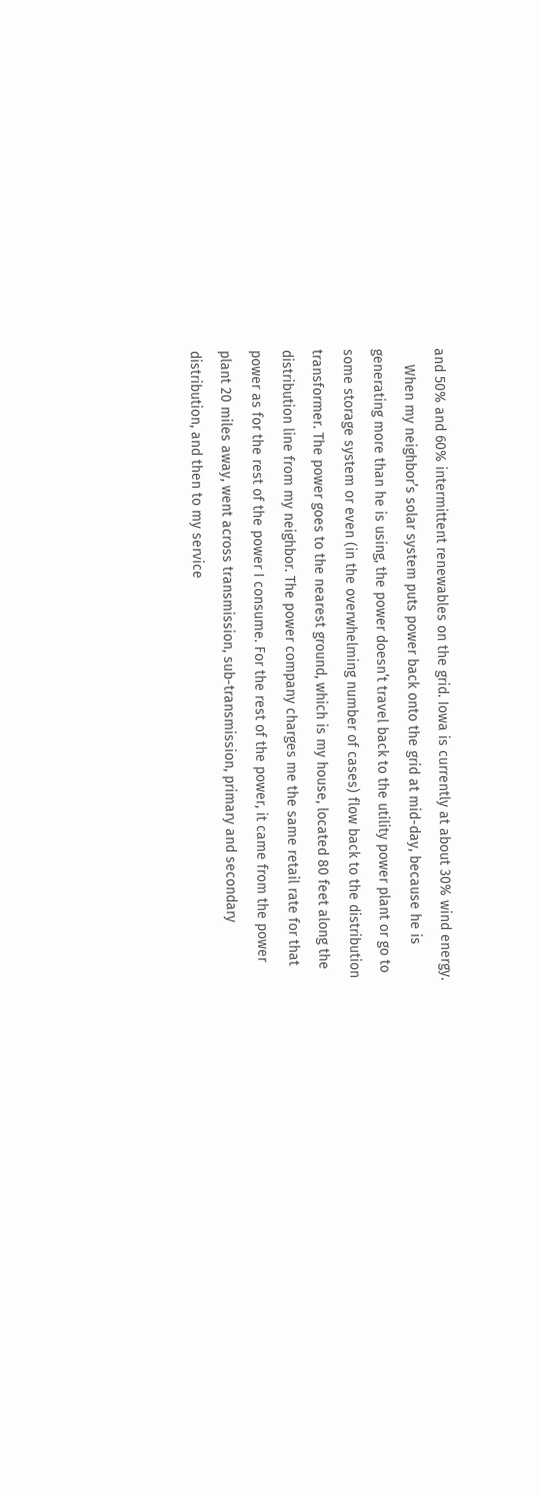and 50% and 60% intermittent renewables on the grid. Iowa is currently at about 30% wind energy.
    When my neighbor’s solar system puts power back onto the grid at mid-day, because he is generating more than he is using, the power doesn’t travel back to the utility power plant or go to some storage system or even (in the overwhelming number of cases) flow back to the distribution transformer. The power goes to the nearest ground, which is my house, located 80 feet along the distribution line from my neighbor. The power company charges me the same retail rate for that power as for the rest of the power I consume. For the rest of the power, it came from the power plant 20 miles away, went across transmission, sub-transmission, primary and secondary distribution, and then to my service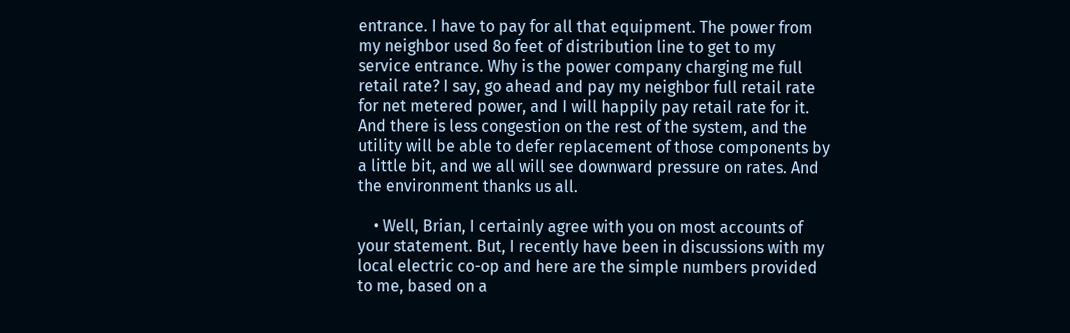entrance. I have to pay for all that equipment. The power from my neighbor used 8o feet of distribution line to get to my service entrance. Why is the power company charging me full retail rate? I say, go ahead and pay my neighbor full retail rate for net metered power, and I will happily pay retail rate for it. And there is less congestion on the rest of the system, and the utility will be able to defer replacement of those components by a little bit, and we all will see downward pressure on rates. And the environment thanks us all.

    • Well, Brian, I certainly agree with you on most accounts of your statement. But, I recently have been in discussions with my local electric co-op and here are the simple numbers provided to me, based on a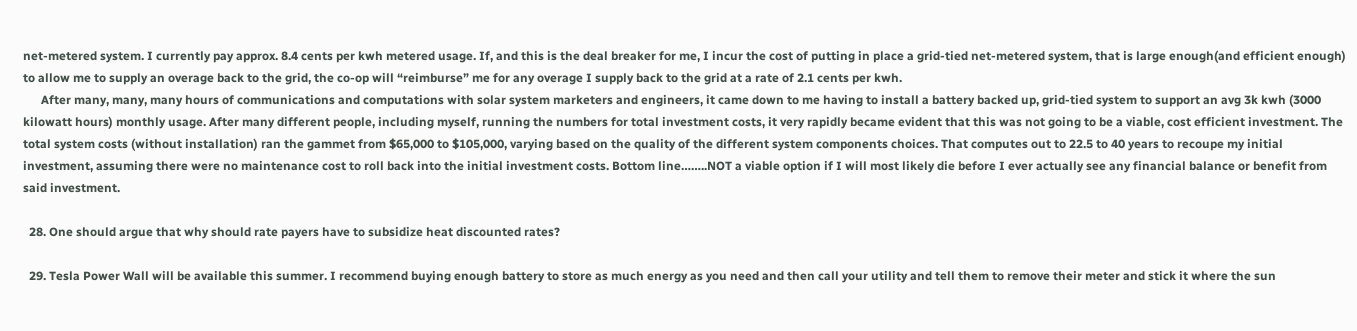net-metered system. I currently pay approx. 8.4 cents per kwh metered usage. If, and this is the deal breaker for me, I incur the cost of putting in place a grid-tied net-metered system, that is large enough(and efficient enough) to allow me to supply an overage back to the grid, the co-op will “reimburse” me for any overage I supply back to the grid at a rate of 2.1 cents per kwh.
      After many, many, many hours of communications and computations with solar system marketers and engineers, it came down to me having to install a battery backed up, grid-tied system to support an avg 3k kwh (3000 kilowatt hours) monthly usage. After many different people, including myself, running the numbers for total investment costs, it very rapidly became evident that this was not going to be a viable, cost efficient investment. The total system costs (without installation) ran the gammet from $65,000 to $105,000, varying based on the quality of the different system components choices. That computes out to 22.5 to 40 years to recoupe my initial investment, assuming there were no maintenance cost to roll back into the initial investment costs. Bottom line……..NOT a viable option if I will most likely die before I ever actually see any financial balance or benefit from said investment.

  28. One should argue that why should rate payers have to subsidize heat discounted rates?

  29. Tesla Power Wall will be available this summer. I recommend buying enough battery to store as much energy as you need and then call your utility and tell them to remove their meter and stick it where the sun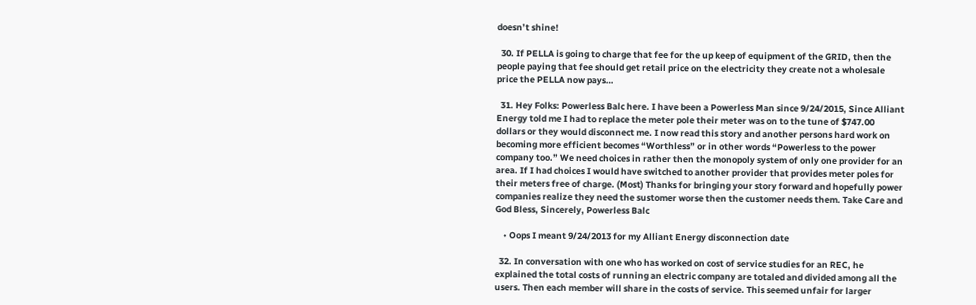doesn’t shine!

  30. If PELLA is going to charge that fee for the up keep of equipment of the GRID, then the people paying that fee should get retail price on the electricity they create not a wholesale price the PELLA now pays…

  31. Hey Folks: Powerless Balc here. I have been a Powerless Man since 9/24/2015, Since Alliant Energy told me I had to replace the meter pole their meter was on to the tune of $747.00 dollars or they would disconnect me. I now read this story and another persons hard work on becoming more efficient becomes “Worthless” or in other words “Powerless to the power company too.” We need choices in rather then the monopoly system of only one provider for an area. If I had choices I would have switched to another provider that provides meter poles for their meters free of charge. (Most) Thanks for bringing your story forward and hopefully power companies realize they need the sustomer worse then the customer needs them. Take Care and God Bless, Sincerely, Powerless Balc

    • Oops I meant 9/24/2013 for my Alliant Energy disconnection date

  32. In conversation with one who has worked on cost of service studies for an REC, he explained the total costs of running an electric company are totaled and divided among all the users. Then each member will share in the costs of service. This seemed unfair for larger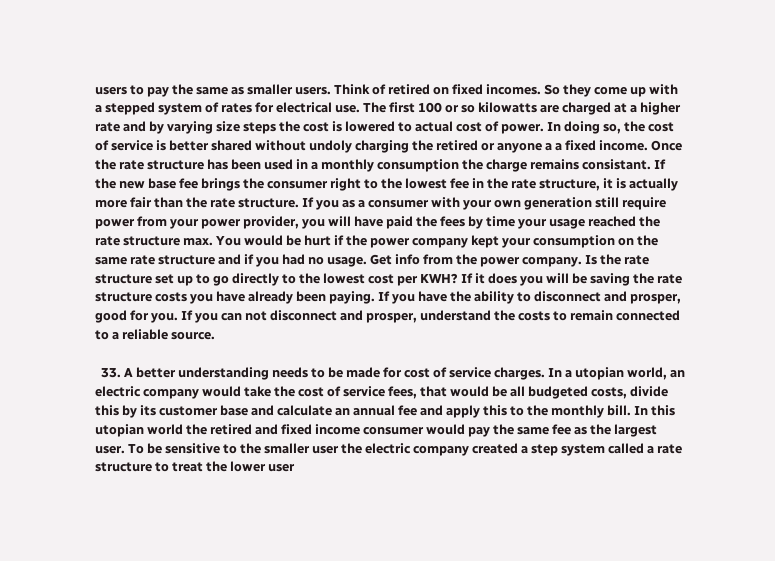users to pay the same as smaller users. Think of retired on fixed incomes. So they come up with a stepped system of rates for electrical use. The first 100 or so kilowatts are charged at a higher rate and by varying size steps the cost is lowered to actual cost of power. In doing so, the cost of service is better shared without undoly charging the retired or anyone a a fixed income. Once the rate structure has been used in a monthly consumption the charge remains consistant. If the new base fee brings the consumer right to the lowest fee in the rate structure, it is actually more fair than the rate structure. If you as a consumer with your own generation still require power from your power provider, you will have paid the fees by time your usage reached the rate structure max. You would be hurt if the power company kept your consumption on the same rate structure and if you had no usage. Get info from the power company. Is the rate structure set up to go directly to the lowest cost per KWH? If it does you will be saving the rate structure costs you have already been paying. If you have the ability to disconnect and prosper, good for you. If you can not disconnect and prosper, understand the costs to remain connected to a reliable source.

  33. A better understanding needs to be made for cost of service charges. In a utopian world, an electric company would take the cost of service fees, that would be all budgeted costs, divide this by its customer base and calculate an annual fee and apply this to the monthly bill. In this utopian world the retired and fixed income consumer would pay the same fee as the largest user. To be sensitive to the smaller user the electric company created a step system called a rate structure to treat the lower user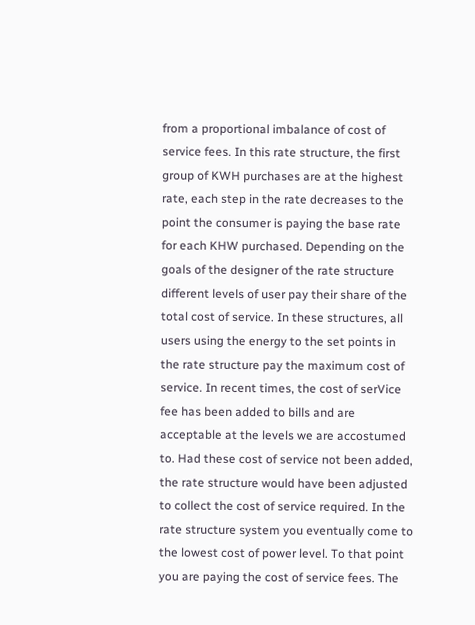from a proportional imbalance of cost of service fees. In this rate structure, the first group of KWH purchases are at the highest rate, each step in the rate decreases to the point the consumer is paying the base rate for each KHW purchased. Depending on the goals of the designer of the rate structure different levels of user pay their share of the total cost of service. In these structures, all users using the energy to the set points in the rate structure pay the maximum cost of service. In recent times, the cost of serVice fee has been added to bills and are acceptable at the levels we are accostumed to. Had these cost of service not been added, the rate structure would have been adjusted to collect the cost of service required. In the rate structure system you eventually come to the lowest cost of power level. To that point you are paying the cost of service fees. The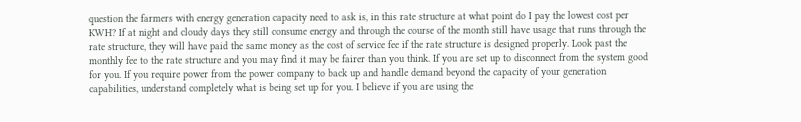question the farmers with energy generation capacity need to ask is, in this rate structure at what point do I pay the lowest cost per KWH? If at night and cloudy days they still consume energy and through the course of the month still have usage that runs through the rate structure, they will have paid the same money as the cost of service fee if the rate structure is designed properly. Look past the monthly fee to the rate structure and you may find it may be fairer than you think. If you are set up to disconnect from the system good for you. If you require power from the power company to back up and handle demand beyond the capacity of your generation capabilities, understand completely what is being set up for you. I believe if you are using the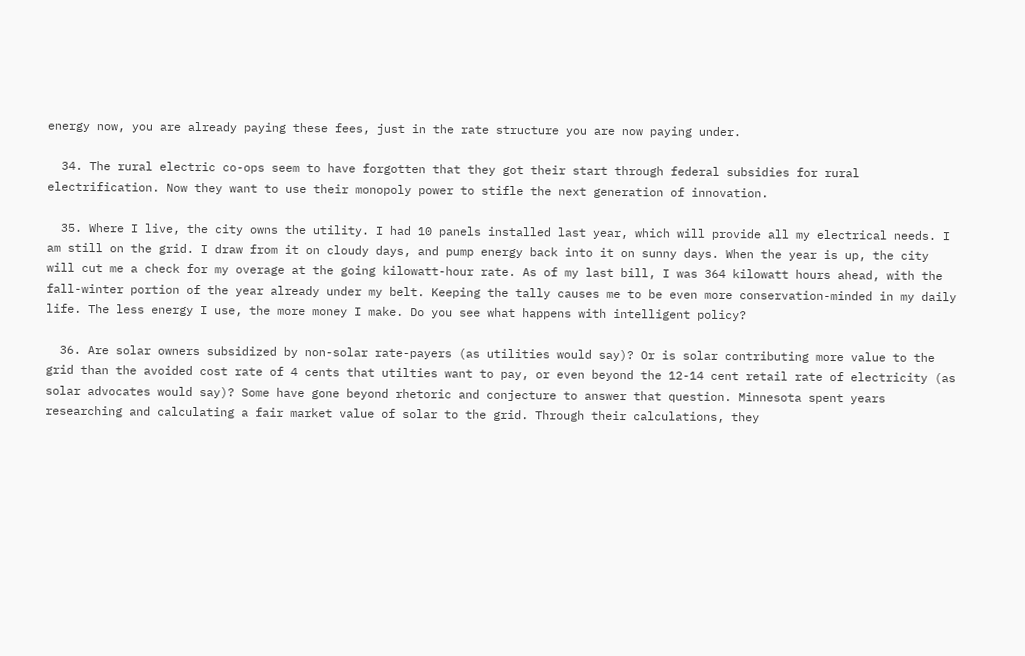energy now, you are already paying these fees, just in the rate structure you are now paying under.

  34. The rural electric co-ops seem to have forgotten that they got their start through federal subsidies for rural electrification. Now they want to use their monopoly power to stifle the next generation of innovation.

  35. Where I live, the city owns the utility. I had 10 panels installed last year, which will provide all my electrical needs. I am still on the grid. I draw from it on cloudy days, and pump energy back into it on sunny days. When the year is up, the city will cut me a check for my overage at the going kilowatt-hour rate. As of my last bill, I was 364 kilowatt hours ahead, with the fall-winter portion of the year already under my belt. Keeping the tally causes me to be even more conservation-minded in my daily life. The less energy I use, the more money I make. Do you see what happens with intelligent policy?

  36. Are solar owners subsidized by non-solar rate-payers (as utilities would say)? Or is solar contributing more value to the grid than the avoided cost rate of 4 cents that utilties want to pay, or even beyond the 12-14 cent retail rate of electricity (as solar advocates would say)? Some have gone beyond rhetoric and conjecture to answer that question. Minnesota spent years researching and calculating a fair market value of solar to the grid. Through their calculations, they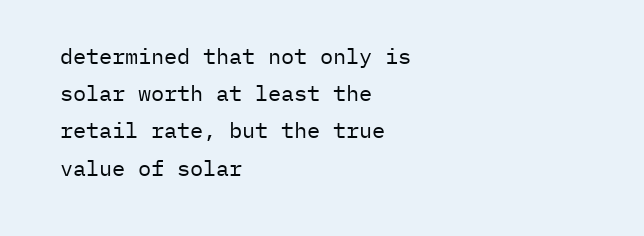determined that not only is solar worth at least the retail rate, but the true value of solar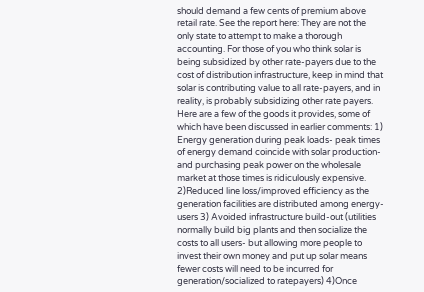should demand a few cents of premium above retail rate. See the report here: They are not the only state to attempt to make a thorough accounting. For those of you who think solar is being subsidized by other rate-payers due to the cost of distribution infrastructure, keep in mind that solar is contributing value to all rate-payers, and in reality, is probably subsidizing other rate payers. Here are a few of the goods it provides, some of which have been discussed in earlier comments: 1) Energy generation during peak loads- peak times of energy demand coincide with solar production- and purchasing peak power on the wholesale market at those times is ridiculously expensive. 2)Reduced line loss/improved efficiency as the generation facilities are distributed among energy-users 3) Avoided infrastructure build-out (utilities normally build big plants and then socialize the costs to all users- but allowing more people to invest their own money and put up solar means fewer costs will need to be incurred for generation/socialized to ratepayers) 4)Once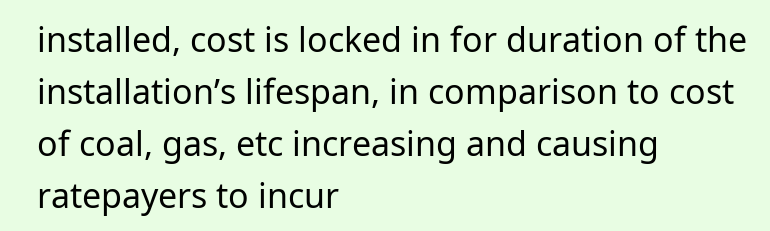installed, cost is locked in for duration of the installation’s lifespan, in comparison to cost of coal, gas, etc increasing and causing ratepayers to incur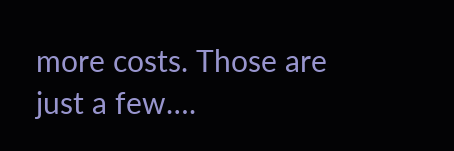more costs. Those are just a few….